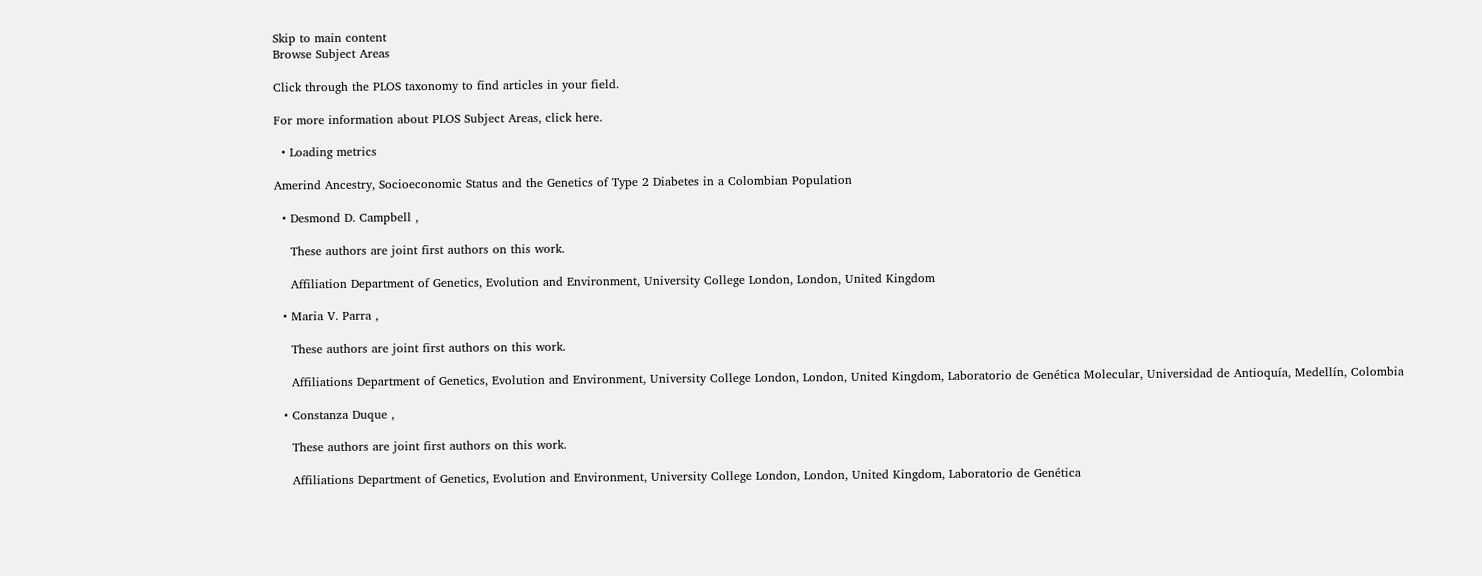Skip to main content
Browse Subject Areas

Click through the PLOS taxonomy to find articles in your field.

For more information about PLOS Subject Areas, click here.

  • Loading metrics

Amerind Ancestry, Socioeconomic Status and the Genetics of Type 2 Diabetes in a Colombian Population

  • Desmond D. Campbell ,

    These authors are joint first authors on this work.

    Affiliation Department of Genetics, Evolution and Environment, University College London, London, United Kingdom

  • Maria V. Parra ,

    These authors are joint first authors on this work.

    Affiliations Department of Genetics, Evolution and Environment, University College London, London, United Kingdom, Laboratorio de Genética Molecular, Universidad de Antioquía, Medellín, Colombia

  • Constanza Duque ,

    These authors are joint first authors on this work.

    Affiliations Department of Genetics, Evolution and Environment, University College London, London, United Kingdom, Laboratorio de Genética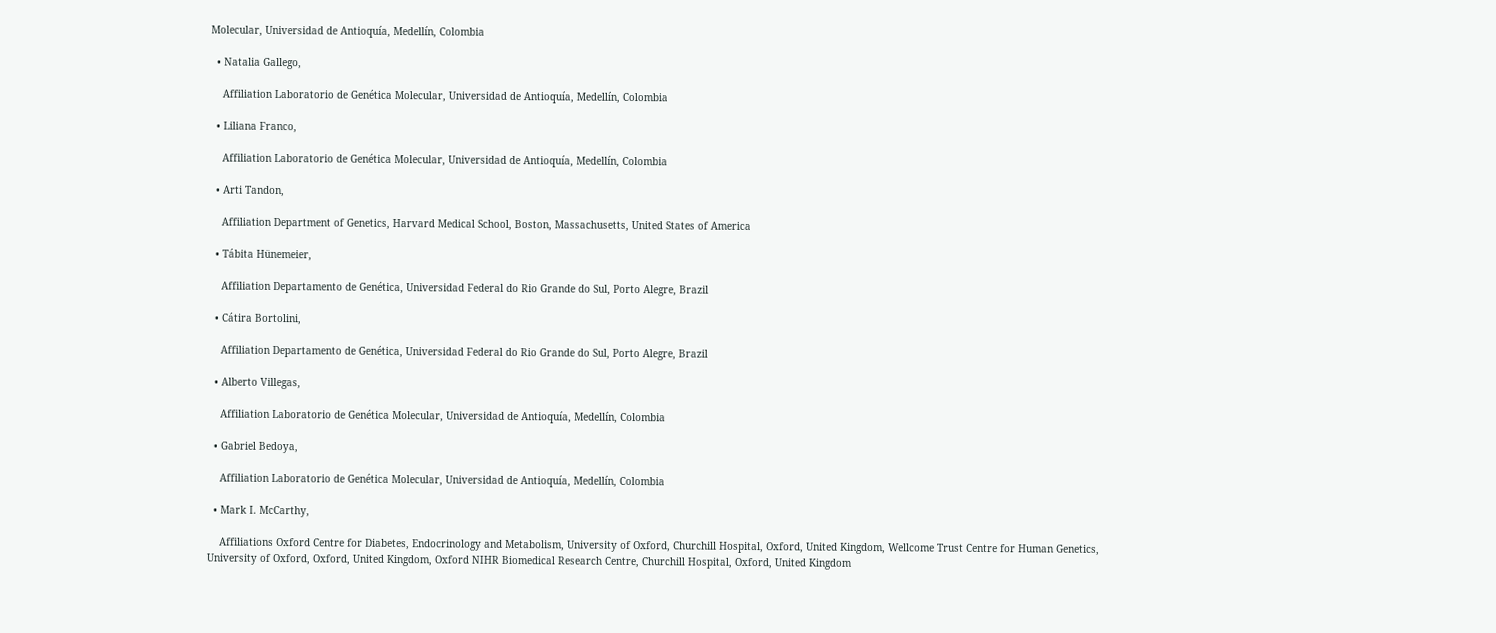Molecular, Universidad de Antioquía, Medellín, Colombia

  • Natalia Gallego,

    Affiliation Laboratorio de Genética Molecular, Universidad de Antioquía, Medellín, Colombia

  • Liliana Franco,

    Affiliation Laboratorio de Genética Molecular, Universidad de Antioquía, Medellín, Colombia

  • Arti Tandon,

    Affiliation Department of Genetics, Harvard Medical School, Boston, Massachusetts, United States of America

  • Tábita Hünemeier,

    Affiliation Departamento de Genética, Universidad Federal do Rio Grande do Sul, Porto Alegre, Brazil

  • Cátira Bortolini,

    Affiliation Departamento de Genética, Universidad Federal do Rio Grande do Sul, Porto Alegre, Brazil

  • Alberto Villegas,

    Affiliation Laboratorio de Genética Molecular, Universidad de Antioquía, Medellín, Colombia

  • Gabriel Bedoya,

    Affiliation Laboratorio de Genética Molecular, Universidad de Antioquía, Medellín, Colombia

  • Mark I. McCarthy,

    Affiliations Oxford Centre for Diabetes, Endocrinology and Metabolism, University of Oxford, Churchill Hospital, Oxford, United Kingdom, Wellcome Trust Centre for Human Genetics, University of Oxford, Oxford, United Kingdom, Oxford NIHR Biomedical Research Centre, Churchill Hospital, Oxford, United Kingdom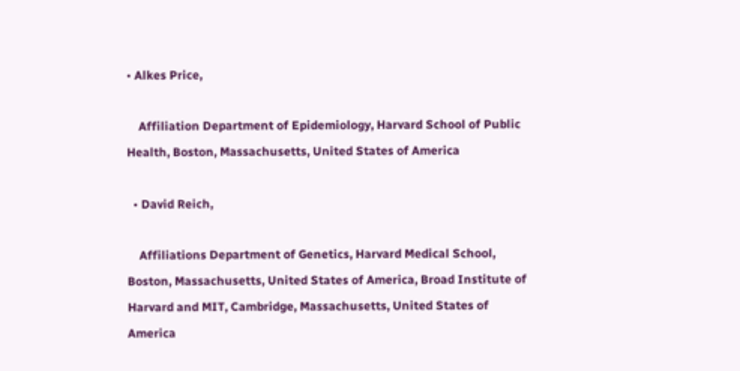• Alkes Price,

    Affiliation Department of Epidemiology, Harvard School of Public Health, Boston, Massachusetts, United States of America

  • David Reich,

    Affiliations Department of Genetics, Harvard Medical School, Boston, Massachusetts, United States of America, Broad Institute of Harvard and MIT, Cambridge, Massachusetts, United States of America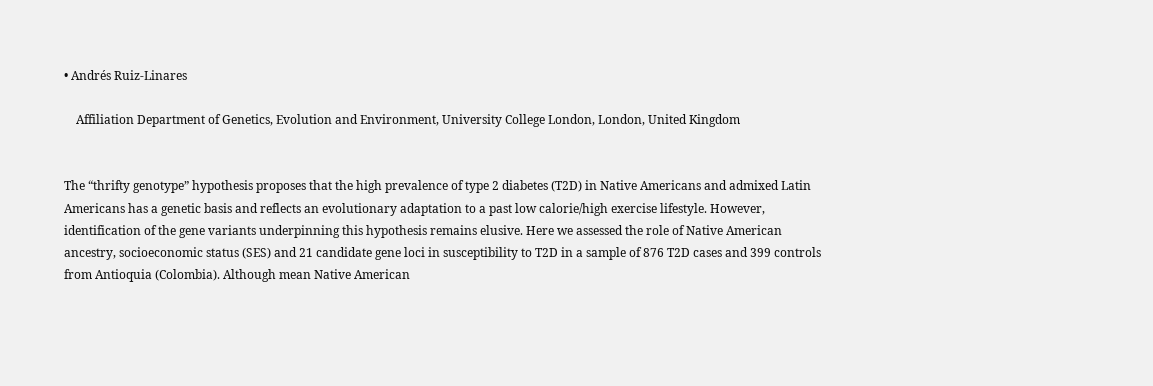• Andrés Ruiz-Linares

    Affiliation Department of Genetics, Evolution and Environment, University College London, London, United Kingdom


The “thrifty genotype” hypothesis proposes that the high prevalence of type 2 diabetes (T2D) in Native Americans and admixed Latin Americans has a genetic basis and reflects an evolutionary adaptation to a past low calorie/high exercise lifestyle. However, identification of the gene variants underpinning this hypothesis remains elusive. Here we assessed the role of Native American ancestry, socioeconomic status (SES) and 21 candidate gene loci in susceptibility to T2D in a sample of 876 T2D cases and 399 controls from Antioquia (Colombia). Although mean Native American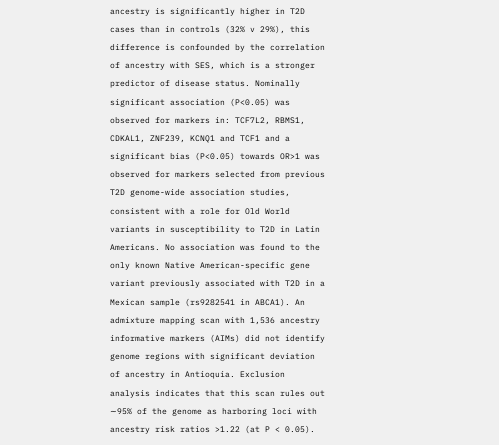ancestry is significantly higher in T2D cases than in controls (32% v 29%), this difference is confounded by the correlation of ancestry with SES, which is a stronger predictor of disease status. Nominally significant association (P<0.05) was observed for markers in: TCF7L2, RBMS1, CDKAL1, ZNF239, KCNQ1 and TCF1 and a significant bias (P<0.05) towards OR>1 was observed for markers selected from previous T2D genome-wide association studies, consistent with a role for Old World variants in susceptibility to T2D in Latin Americans. No association was found to the only known Native American-specific gene variant previously associated with T2D in a Mexican sample (rs9282541 in ABCA1). An admixture mapping scan with 1,536 ancestry informative markers (AIMs) did not identify genome regions with significant deviation of ancestry in Antioquia. Exclusion analysis indicates that this scan rules out ∼95% of the genome as harboring loci with ancestry risk ratios >1.22 (at P < 0.05).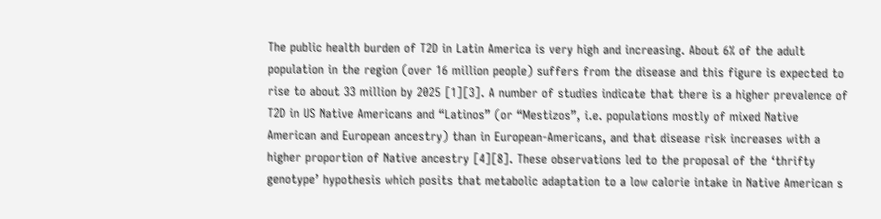The public health burden of T2D in Latin America is very high and increasing. About 6% of the adult population in the region (over 16 million people) suffers from the disease and this figure is expected to rise to about 33 million by 2025 [1][3]. A number of studies indicate that there is a higher prevalence of T2D in US Native Americans and “Latinos” (or “Mestizos”, i.e. populations mostly of mixed Native American and European ancestry) than in European-Americans, and that disease risk increases with a higher proportion of Native ancestry [4][8]. These observations led to the proposal of the ‘thrifty genotype’ hypothesis which posits that metabolic adaptation to a low calorie intake in Native American s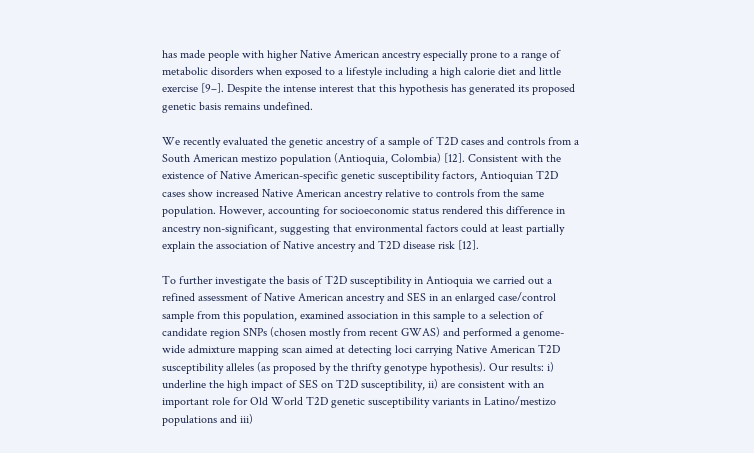has made people with higher Native American ancestry especially prone to a range of metabolic disorders when exposed to a lifestyle including a high calorie diet and little exercise [9–]. Despite the intense interest that this hypothesis has generated its proposed genetic basis remains undefined.

We recently evaluated the genetic ancestry of a sample of T2D cases and controls from a South American mestizo population (Antioquia, Colombia) [12]. Consistent with the existence of Native American-specific genetic susceptibility factors, Antioquian T2D cases show increased Native American ancestry relative to controls from the same population. However, accounting for socioeconomic status rendered this difference in ancestry non-significant, suggesting that environmental factors could at least partially explain the association of Native ancestry and T2D disease risk [12].

To further investigate the basis of T2D susceptibility in Antioquia we carried out a refined assessment of Native American ancestry and SES in an enlarged case/control sample from this population, examined association in this sample to a selection of candidate region SNPs (chosen mostly from recent GWAS) and performed a genome-wide admixture mapping scan aimed at detecting loci carrying Native American T2D susceptibility alleles (as proposed by the thrifty genotype hypothesis). Our results: i) underline the high impact of SES on T2D susceptibility, ii) are consistent with an important role for Old World T2D genetic susceptibility variants in Latino/mestizo populations and iii)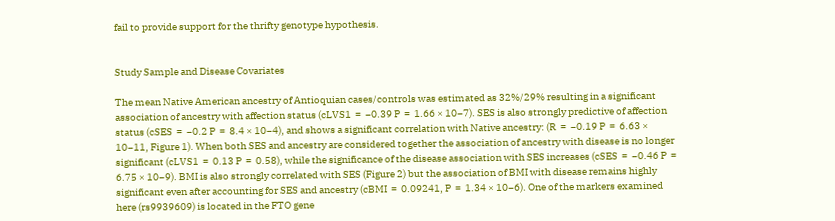fail to provide support for the thrifty genotype hypothesis.


Study Sample and Disease Covariates

The mean Native American ancestry of Antioquian cases/controls was estimated as 32%/29% resulting in a significant association of ancestry with affection status (cLVS1  =  −0.39 P  =  1.66 × 10−7). SES is also strongly predictive of affection status (cSES  =  −0.2 P  =  8.4 × 10−4), and shows a significant correlation with Native ancestry: (R  =  −0.19 P  =  6.63 × 10−11, Figure 1). When both SES and ancestry are considered together the association of ancestry with disease is no longer significant (cLVS1  =  0.13 P  =  0.58), while the significance of the disease association with SES increases (cSES  =  −0.46 P  =  6.75 × 10−9). BMI is also strongly correlated with SES (Figure 2) but the association of BMI with disease remains highly significant even after accounting for SES and ancestry (cBMI  =  0.09241, P  =  1.34 × 10−6). One of the markers examined here (rs9939609) is located in the FTO gene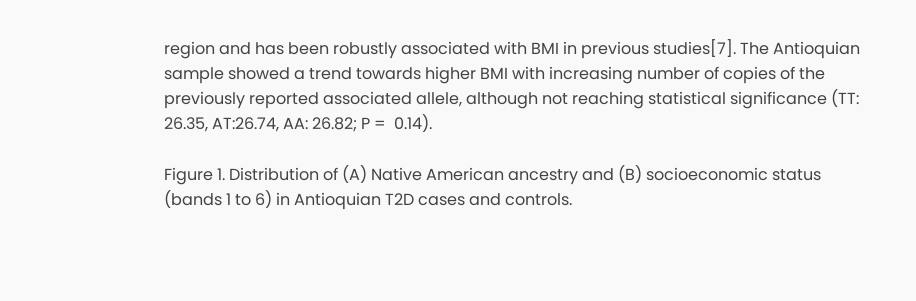region and has been robustly associated with BMI in previous studies[7]. The Antioquian sample showed a trend towards higher BMI with increasing number of copies of the previously reported associated allele, although not reaching statistical significance (TT: 26.35, AT:26.74, AA: 26.82; P =  0.14).

Figure 1. Distribution of (A) Native American ancestry and (B) socioeconomic status (bands 1 to 6) in Antioquian T2D cases and controls.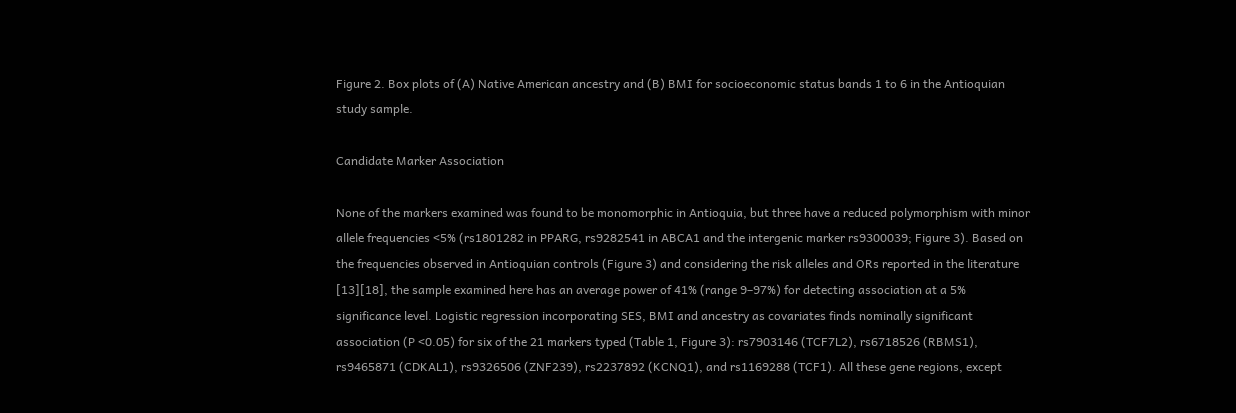Figure 2. Box plots of (A) Native American ancestry and (B) BMI for socioeconomic status bands 1 to 6 in the Antioquian study sample.

Candidate Marker Association

None of the markers examined was found to be monomorphic in Antioquia, but three have a reduced polymorphism with minor allele frequencies <5% (rs1801282 in PPARG, rs9282541 in ABCA1 and the intergenic marker rs9300039; Figure 3). Based on the frequencies observed in Antioquian controls (Figure 3) and considering the risk alleles and ORs reported in the literature [13][18], the sample examined here has an average power of 41% (range 9–97%) for detecting association at a 5% significance level. Logistic regression incorporating SES, BMI and ancestry as covariates finds nominally significant association (P <0.05) for six of the 21 markers typed (Table 1, Figure 3): rs7903146 (TCF7L2), rs6718526 (RBMS1), rs9465871 (CDKAL1), rs9326506 (ZNF239), rs2237892 (KCNQ1), and rs1169288 (TCF1). All these gene regions, except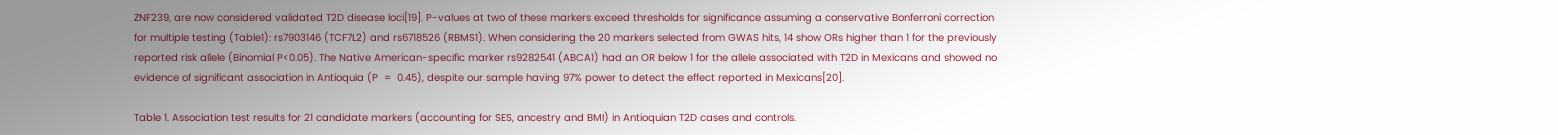ZNF239, are now considered validated T2D disease loci[19]. P-values at two of these markers exceed thresholds for significance assuming a conservative Bonferroni correction for multiple testing (Table1): rs7903146 (TCF7L2) and rs6718526 (RBMS1). When considering the 20 markers selected from GWAS hits, 14 show ORs higher than 1 for the previously reported risk allele (Binomial P<0.05). The Native American-specific marker rs9282541 (ABCA1) had an OR below 1 for the allele associated with T2D in Mexicans and showed no evidence of significant association in Antioquia (P  =  0.45), despite our sample having 97% power to detect the effect reported in Mexicans[20].

Table 1. Association test results for 21 candidate markers (accounting for SES, ancestry and BMI) in Antioquian T2D cases and controls.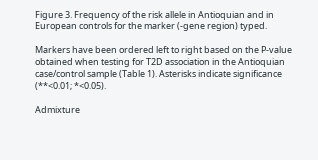Figure 3. Frequency of the risk allele in Antioquian and in European controls for the marker (-gene region) typed.

Markers have been ordered left to right based on the P-value obtained when testing for T2D association in the Antioquian case/control sample (Table 1). Asterisks indicate significance (**<0.01; *<0.05).

Admixture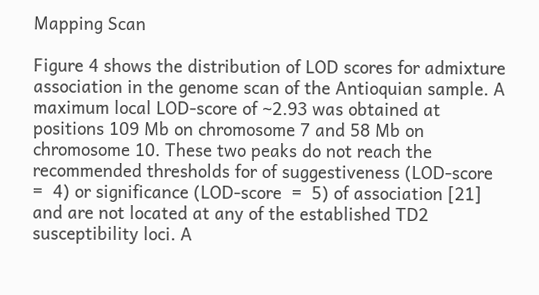Mapping Scan

Figure 4 shows the distribution of LOD scores for admixture association in the genome scan of the Antioquian sample. A maximum local LOD-score of ∼2.93 was obtained at positions 109 Mb on chromosome 7 and 58 Mb on chromosome 10. These two peaks do not reach the recommended thresholds for of suggestiveness (LOD-score  =  4) or significance (LOD-score  =  5) of association [21] and are not located at any of the established TD2 susceptibility loci. A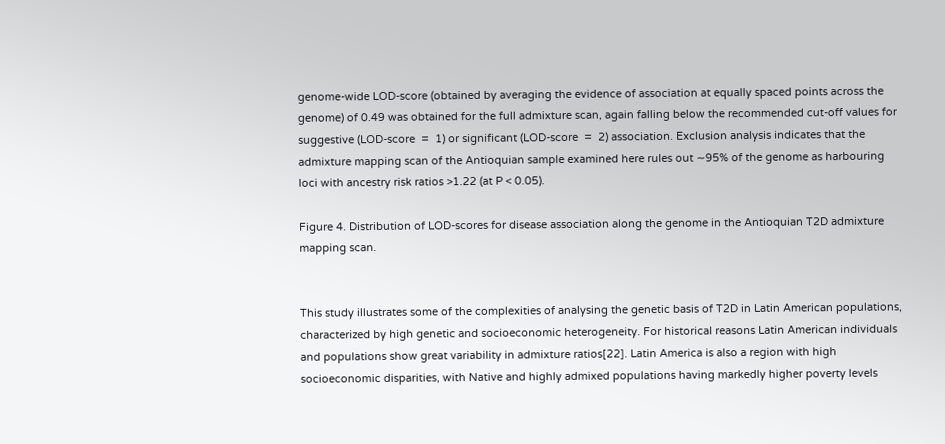genome-wide LOD-score (obtained by averaging the evidence of association at equally spaced points across the genome) of 0.49 was obtained for the full admixture scan, again falling below the recommended cut-off values for suggestive (LOD-score  =  1) or significant (LOD-score  =  2) association. Exclusion analysis indicates that the admixture mapping scan of the Antioquian sample examined here rules out ∼95% of the genome as harbouring loci with ancestry risk ratios >1.22 (at P < 0.05).

Figure 4. Distribution of LOD-scores for disease association along the genome in the Antioquian T2D admixture mapping scan.


This study illustrates some of the complexities of analysing the genetic basis of T2D in Latin American populations, characterized by high genetic and socioeconomic heterogeneity. For historical reasons Latin American individuals and populations show great variability in admixture ratios[22]. Latin America is also a region with high socioeconomic disparities, with Native and highly admixed populations having markedly higher poverty levels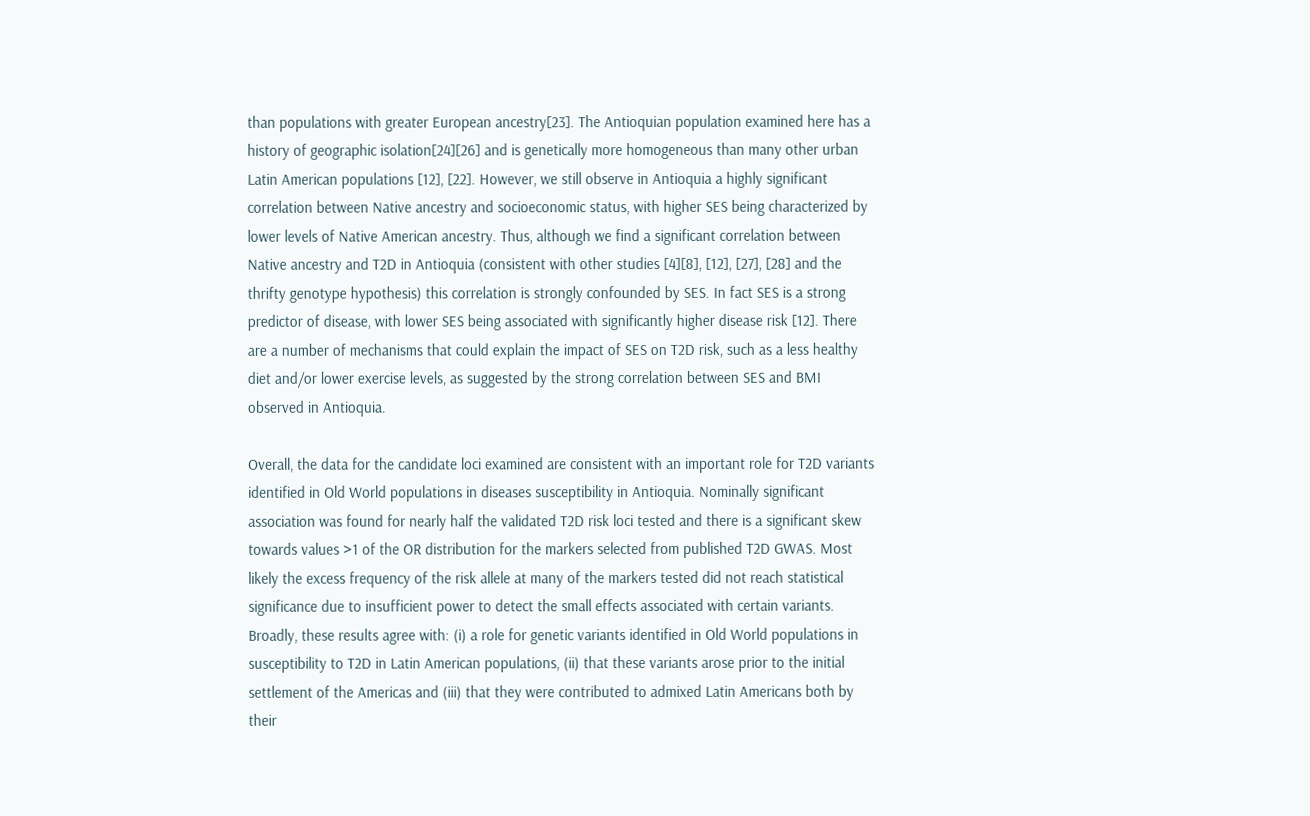than populations with greater European ancestry[23]. The Antioquian population examined here has a history of geographic isolation[24][26] and is genetically more homogeneous than many other urban Latin American populations [12], [22]. However, we still observe in Antioquia a highly significant correlation between Native ancestry and socioeconomic status, with higher SES being characterized by lower levels of Native American ancestry. Thus, although we find a significant correlation between Native ancestry and T2D in Antioquia (consistent with other studies [4][8], [12], [27], [28] and the thrifty genotype hypothesis) this correlation is strongly confounded by SES. In fact SES is a strong predictor of disease, with lower SES being associated with significantly higher disease risk [12]. There are a number of mechanisms that could explain the impact of SES on T2D risk, such as a less healthy diet and/or lower exercise levels, as suggested by the strong correlation between SES and BMI observed in Antioquia.

Overall, the data for the candidate loci examined are consistent with an important role for T2D variants identified in Old World populations in diseases susceptibility in Antioquia. Nominally significant association was found for nearly half the validated T2D risk loci tested and there is a significant skew towards values >1 of the OR distribution for the markers selected from published T2D GWAS. Most likely the excess frequency of the risk allele at many of the markers tested did not reach statistical significance due to insufficient power to detect the small effects associated with certain variants. Broadly, these results agree with: (i) a role for genetic variants identified in Old World populations in susceptibility to T2D in Latin American populations, (ii) that these variants arose prior to the initial settlement of the Americas and (iii) that they were contributed to admixed Latin Americans both by their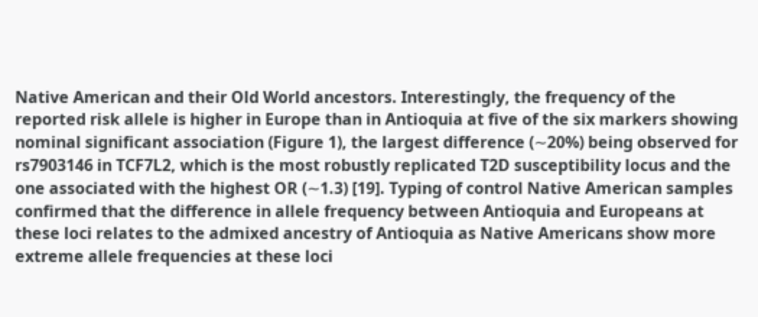Native American and their Old World ancestors. Interestingly, the frequency of the reported risk allele is higher in Europe than in Antioquia at five of the six markers showing nominal significant association (Figure 1), the largest difference (∼20%) being observed for rs7903146 in TCF7L2, which is the most robustly replicated T2D susceptibility locus and the one associated with the highest OR (∼1.3) [19]. Typing of control Native American samples confirmed that the difference in allele frequency between Antioquia and Europeans at these loci relates to the admixed ancestry of Antioquia as Native Americans show more extreme allele frequencies at these loci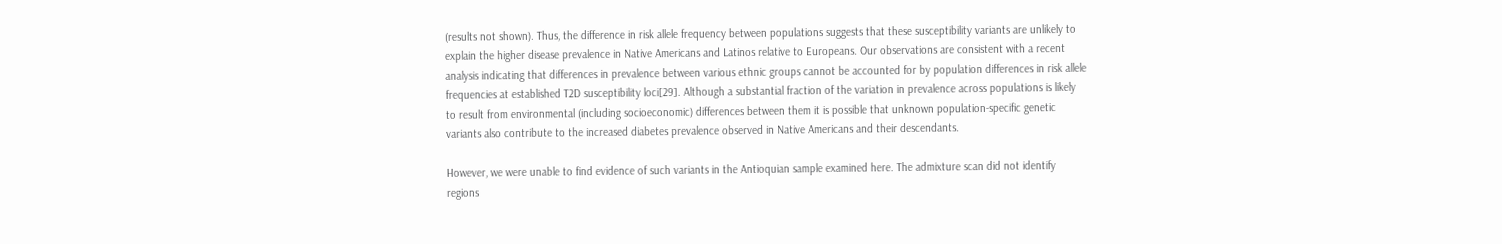(results not shown). Thus, the difference in risk allele frequency between populations suggests that these susceptibility variants are unlikely to explain the higher disease prevalence in Native Americans and Latinos relative to Europeans. Our observations are consistent with a recent analysis indicating that differences in prevalence between various ethnic groups cannot be accounted for by population differences in risk allele frequencies at established T2D susceptibility loci[29]. Although a substantial fraction of the variation in prevalence across populations is likely to result from environmental (including socioeconomic) differences between them it is possible that unknown population-specific genetic variants also contribute to the increased diabetes prevalence observed in Native Americans and their descendants.

However, we were unable to find evidence of such variants in the Antioquian sample examined here. The admixture scan did not identify regions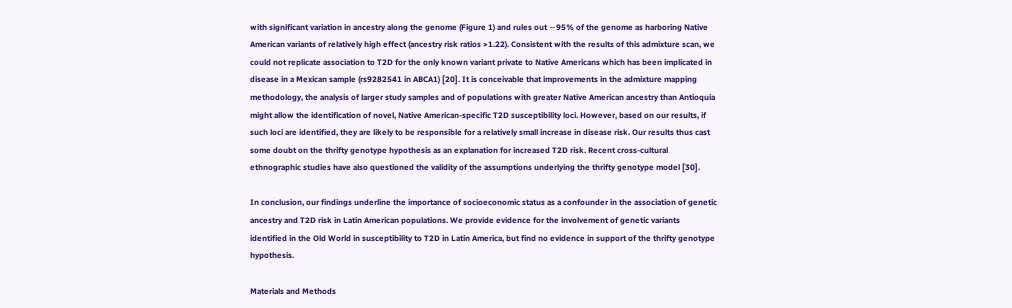with significant variation in ancestry along the genome (Figure 1) and rules out ∼95% of the genome as harboring Native American variants of relatively high effect (ancestry risk ratios >1.22). Consistent with the results of this admixture scan, we could not replicate association to T2D for the only known variant private to Native Americans which has been implicated in disease in a Mexican sample (rs9282541 in ABCA1) [20]. It is conceivable that improvements in the admixture mapping methodology, the analysis of larger study samples and of populations with greater Native American ancestry than Antioquia might allow the identification of novel, Native American-specific T2D susceptibility loci. However, based on our results, if such loci are identified, they are likely to be responsible for a relatively small increase in disease risk. Our results thus cast some doubt on the thrifty genotype hypothesis as an explanation for increased T2D risk. Recent cross-cultural ethnographic studies have also questioned the validity of the assumptions underlying the thrifty genotype model [30].

In conclusion, our findings underline the importance of socioeconomic status as a confounder in the association of genetic ancestry and T2D risk in Latin American populations. We provide evidence for the involvement of genetic variants identified in the Old World in susceptibility to T2D in Latin America, but find no evidence in support of the thrifty genotype hypothesis.

Materials and Methods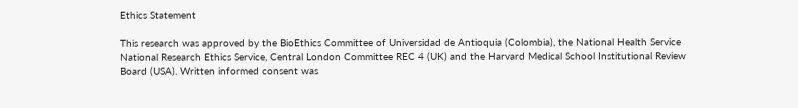Ethics Statement

This research was approved by the BioEthics Committee of Universidad de Antioquia (Colombia), the National Health Service National Research Ethics Service, Central London Committee REC 4 (UK) and the Harvard Medical School Institutional Review Board (USA). Written informed consent was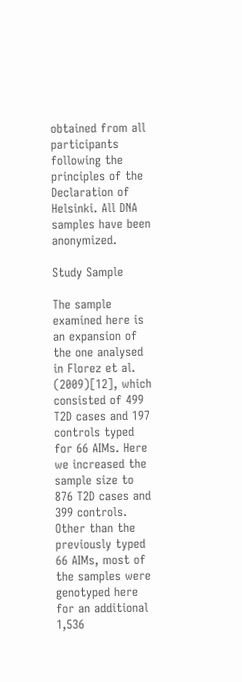obtained from all participants following the principles of the Declaration of Helsinki. All DNA samples have been anonymized.

Study Sample

The sample examined here is an expansion of the one analysed in Florez et al. (2009)[12], which consisted of 499 T2D cases and 197 controls typed for 66 AIMs. Here we increased the sample size to 876 T2D cases and 399 controls. Other than the previously typed 66 AIMs, most of the samples were genotyped here for an additional 1,536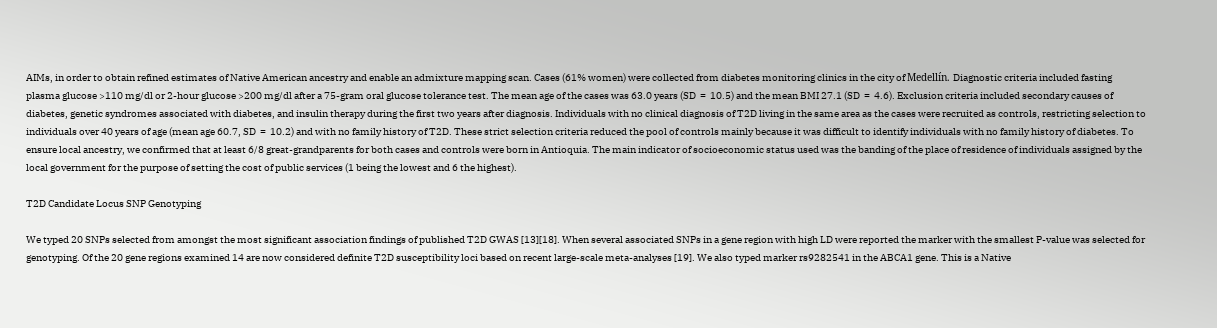AIMs, in order to obtain refined estimates of Native American ancestry and enable an admixture mapping scan. Cases (61% women) were collected from diabetes monitoring clinics in the city of Medellín. Diagnostic criteria included fasting plasma glucose >110 mg/dl or 2-hour glucose >200 mg/dl after a 75-gram oral glucose tolerance test. The mean age of the cases was 63.0 years (SD  =  10.5) and the mean BMI 27.1 (SD  =  4.6). Exclusion criteria included secondary causes of diabetes, genetic syndromes associated with diabetes, and insulin therapy during the first two years after diagnosis. Individuals with no clinical diagnosis of T2D living in the same area as the cases were recruited as controls, restricting selection to individuals over 40 years of age (mean age 60.7, SD  =  10.2) and with no family history of T2D. These strict selection criteria reduced the pool of controls mainly because it was difficult to identify individuals with no family history of diabetes. To ensure local ancestry, we confirmed that at least 6/8 great-grandparents for both cases and controls were born in Antioquia. The main indicator of socioeconomic status used was the banding of the place of residence of individuals assigned by the local government for the purpose of setting the cost of public services (1 being the lowest and 6 the highest).

T2D Candidate Locus SNP Genotyping

We typed 20 SNPs selected from amongst the most significant association findings of published T2D GWAS [13][18]. When several associated SNPs in a gene region with high LD were reported the marker with the smallest P-value was selected for genotyping. Of the 20 gene regions examined 14 are now considered definite T2D susceptibility loci based on recent large-scale meta-analyses [19]. We also typed marker rs9282541 in the ABCA1 gene. This is a Native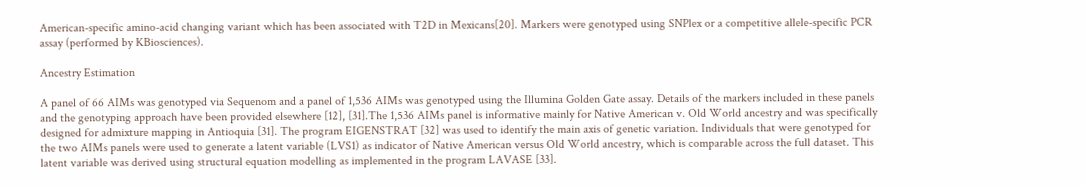American-specific amino-acid changing variant which has been associated with T2D in Mexicans[20]. Markers were genotyped using SNPlex or a competitive allele-specific PCR assay (performed by KBiosciences).

Ancestry Estimation

A panel of 66 AIMs was genotyped via Sequenom and a panel of 1,536 AIMs was genotyped using the Illumina Golden Gate assay. Details of the markers included in these panels and the genotyping approach have been provided elsewhere [12], [31].The 1,536 AIMs panel is informative mainly for Native American v. Old World ancestry and was specifically designed for admixture mapping in Antioquia [31]. The program EIGENSTRAT [32] was used to identify the main axis of genetic variation. Individuals that were genotyped for the two AIMs panels were used to generate a latent variable (LVS1) as indicator of Native American versus Old World ancestry, which is comparable across the full dataset. This latent variable was derived using structural equation modelling as implemented in the program LAVASE [33].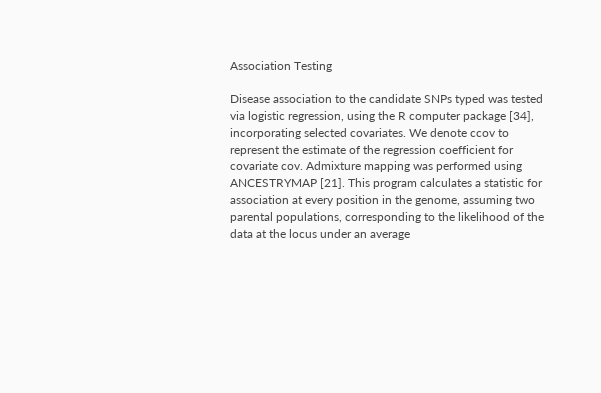Association Testing

Disease association to the candidate SNPs typed was tested via logistic regression, using the R computer package [34], incorporating selected covariates. We denote ccov to represent the estimate of the regression coefficient for covariate cov. Admixture mapping was performed using ANCESTRYMAP [21]. This program calculates a statistic for association at every position in the genome, assuming two parental populations, corresponding to the likelihood of the data at the locus under an average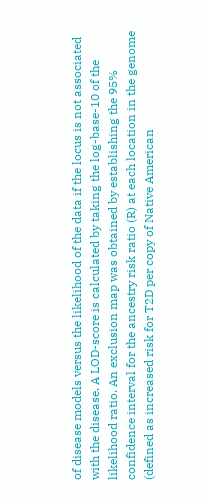of disease models versus the likelihood of the data if the locus is not associated with the disease. A LOD-score is calculated by taking the log-base-10 of the likelihood ratio. An exclusion map was obtained by establishing the 95% confidence interval for the ancestry risk ratio (R) at each location in the genome (defined as increased risk for T2D per copy of Native American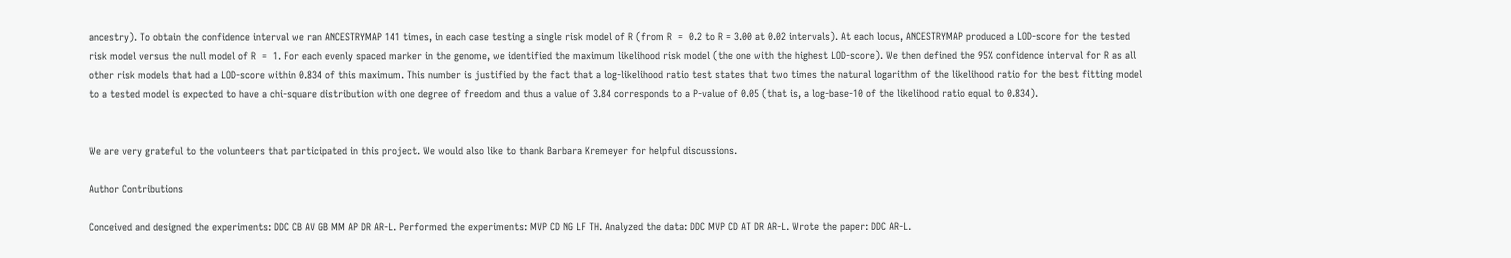ancestry). To obtain the confidence interval we ran ANCESTRYMAP 141 times, in each case testing a single risk model of R (from R  =  0.2 to R = 3.00 at 0.02 intervals). At each locus, ANCESTRYMAP produced a LOD-score for the tested risk model versus the null model of R  =  1. For each evenly spaced marker in the genome, we identified the maximum likelihood risk model (the one with the highest LOD-score). We then defined the 95% confidence interval for R as all other risk models that had a LOD-score within 0.834 of this maximum. This number is justified by the fact that a log-likelihood ratio test states that two times the natural logarithm of the likelihood ratio for the best fitting model to a tested model is expected to have a chi-square distribution with one degree of freedom and thus a value of 3.84 corresponds to a P-value of 0.05 (that is, a log-base-10 of the likelihood ratio equal to 0.834).


We are very grateful to the volunteers that participated in this project. We would also like to thank Barbara Kremeyer for helpful discussions.

Author Contributions

Conceived and designed the experiments: DDC CB AV GB MM AP DR AR-L. Performed the experiments: MVP CD NG LF TH. Analyzed the data: DDC MVP CD AT DR AR-L. Wrote the paper: DDC AR-L.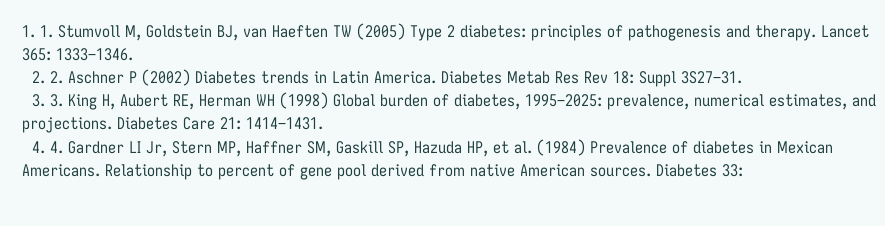1. 1. Stumvoll M, Goldstein BJ, van Haeften TW (2005) Type 2 diabetes: principles of pathogenesis and therapy. Lancet 365: 1333–1346.
  2. 2. Aschner P (2002) Diabetes trends in Latin America. Diabetes Metab Res Rev 18: Suppl 3S27–31.
  3. 3. King H, Aubert RE, Herman WH (1998) Global burden of diabetes, 1995–2025: prevalence, numerical estimates, and projections. Diabetes Care 21: 1414–1431.
  4. 4. Gardner LI Jr, Stern MP, Haffner SM, Gaskill SP, Hazuda HP, et al. (1984) Prevalence of diabetes in Mexican Americans. Relationship to percent of gene pool derived from native American sources. Diabetes 33: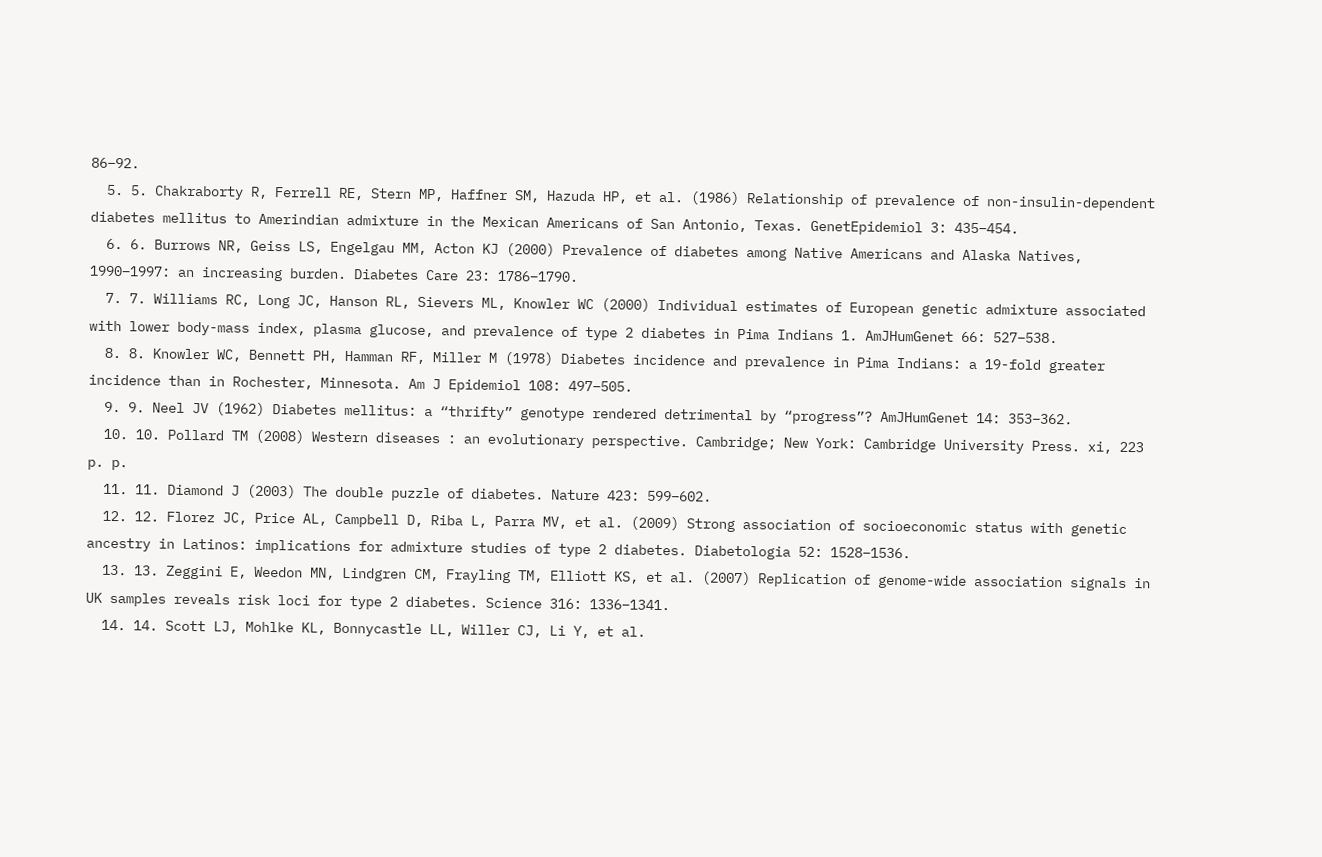86–92.
  5. 5. Chakraborty R, Ferrell RE, Stern MP, Haffner SM, Hazuda HP, et al. (1986) Relationship of prevalence of non-insulin-dependent diabetes mellitus to Amerindian admixture in the Mexican Americans of San Antonio, Texas. GenetEpidemiol 3: 435–454.
  6. 6. Burrows NR, Geiss LS, Engelgau MM, Acton KJ (2000) Prevalence of diabetes among Native Americans and Alaska Natives, 1990–1997: an increasing burden. Diabetes Care 23: 1786–1790.
  7. 7. Williams RC, Long JC, Hanson RL, Sievers ML, Knowler WC (2000) Individual estimates of European genetic admixture associated with lower body-mass index, plasma glucose, and prevalence of type 2 diabetes in Pima Indians 1. AmJHumGenet 66: 527–538.
  8. 8. Knowler WC, Bennett PH, Hamman RF, Miller M (1978) Diabetes incidence and prevalence in Pima Indians: a 19-fold greater incidence than in Rochester, Minnesota. Am J Epidemiol 108: 497–505.
  9. 9. Neel JV (1962) Diabetes mellitus: a “thrifty” genotype rendered detrimental by “progress”? AmJHumGenet 14: 353–362.
  10. 10. Pollard TM (2008) Western diseases : an evolutionary perspective. Cambridge; New York: Cambridge University Press. xi, 223 p. p.
  11. 11. Diamond J (2003) The double puzzle of diabetes. Nature 423: 599–602.
  12. 12. Florez JC, Price AL, Campbell D, Riba L, Parra MV, et al. (2009) Strong association of socioeconomic status with genetic ancestry in Latinos: implications for admixture studies of type 2 diabetes. Diabetologia 52: 1528–1536.
  13. 13. Zeggini E, Weedon MN, Lindgren CM, Frayling TM, Elliott KS, et al. (2007) Replication of genome-wide association signals in UK samples reveals risk loci for type 2 diabetes. Science 316: 1336–1341.
  14. 14. Scott LJ, Mohlke KL, Bonnycastle LL, Willer CJ, Li Y, et al.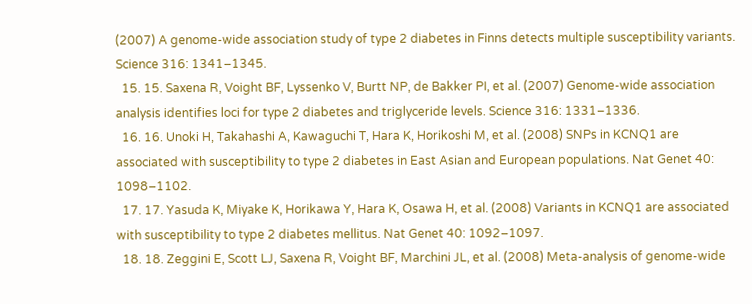(2007) A genome-wide association study of type 2 diabetes in Finns detects multiple susceptibility variants. Science 316: 1341–1345.
  15. 15. Saxena R, Voight BF, Lyssenko V, Burtt NP, de Bakker PI, et al. (2007) Genome-wide association analysis identifies loci for type 2 diabetes and triglyceride levels. Science 316: 1331–1336.
  16. 16. Unoki H, Takahashi A, Kawaguchi T, Hara K, Horikoshi M, et al. (2008) SNPs in KCNQ1 are associated with susceptibility to type 2 diabetes in East Asian and European populations. Nat Genet 40: 1098–1102.
  17. 17. Yasuda K, Miyake K, Horikawa Y, Hara K, Osawa H, et al. (2008) Variants in KCNQ1 are associated with susceptibility to type 2 diabetes mellitus. Nat Genet 40: 1092–1097.
  18. 18. Zeggini E, Scott LJ, Saxena R, Voight BF, Marchini JL, et al. (2008) Meta-analysis of genome-wide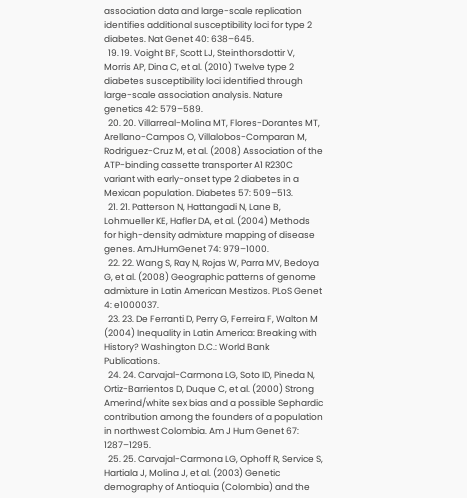association data and large-scale replication identifies additional susceptibility loci for type 2 diabetes. Nat Genet 40: 638–645.
  19. 19. Voight BF, Scott LJ, Steinthorsdottir V, Morris AP, Dina C, et al. (2010) Twelve type 2 diabetes susceptibility loci identified through large-scale association analysis. Nature genetics 42: 579–589.
  20. 20. Villarreal-Molina MT, Flores-Dorantes MT, Arellano-Campos O, Villalobos-Comparan M, Rodriguez-Cruz M, et al. (2008) Association of the ATP-binding cassette transporter A1 R230C variant with early-onset type 2 diabetes in a Mexican population. Diabetes 57: 509–513.
  21. 21. Patterson N, Hattangadi N, Lane B, Lohmueller KE, Hafler DA, et al. (2004) Methods for high-density admixture mapping of disease genes. AmJHumGenet 74: 979–1000.
  22. 22. Wang S, Ray N, Rojas W, Parra MV, Bedoya G, et al. (2008) Geographic patterns of genome admixture in Latin American Mestizos. PLoS Genet 4: e1000037.
  23. 23. De Ferranti D, Perry G, Ferreira F, Walton M (2004) Inequality in Latin America: Breaking with History? Washington D.C.: World Bank Publications.
  24. 24. Carvajal-Carmona LG, Soto ID, Pineda N, Ortiz-Barrientos D, Duque C, et al. (2000) Strong Amerind/white sex bias and a possible Sephardic contribution among the founders of a population in northwest Colombia. Am J Hum Genet 67: 1287–1295.
  25. 25. Carvajal-Carmona LG, Ophoff R, Service S, Hartiala J, Molina J, et al. (2003) Genetic demography of Antioquia (Colombia) and the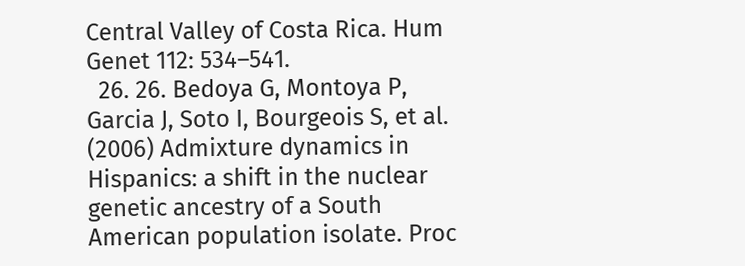Central Valley of Costa Rica. Hum Genet 112: 534–541.
  26. 26. Bedoya G, Montoya P, Garcia J, Soto I, Bourgeois S, et al. (2006) Admixture dynamics in Hispanics: a shift in the nuclear genetic ancestry of a South American population isolate. Proc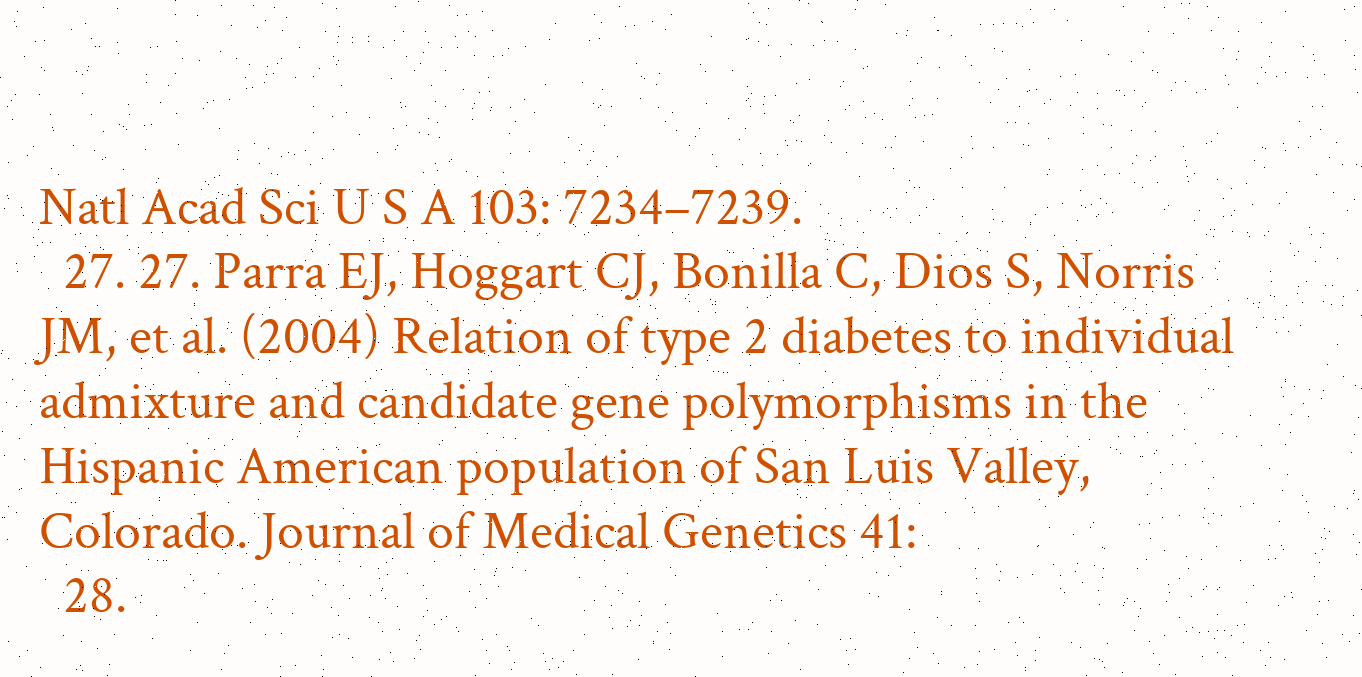Natl Acad Sci U S A 103: 7234–7239.
  27. 27. Parra EJ, Hoggart CJ, Bonilla C, Dios S, Norris JM, et al. (2004) Relation of type 2 diabetes to individual admixture and candidate gene polymorphisms in the Hispanic American population of San Luis Valley, Colorado. Journal of Medical Genetics 41:
  28.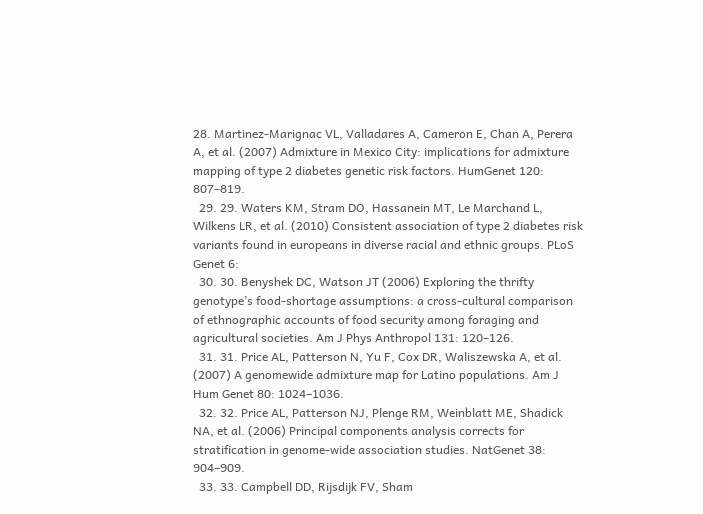28. Martinez-Marignac VL, Valladares A, Cameron E, Chan A, Perera A, et al. (2007) Admixture in Mexico City: implications for admixture mapping of type 2 diabetes genetic risk factors. HumGenet 120: 807–819.
  29. 29. Waters KM, Stram DO, Hassanein MT, Le Marchand L, Wilkens LR, et al. (2010) Consistent association of type 2 diabetes risk variants found in europeans in diverse racial and ethnic groups. PLoS Genet 6:
  30. 30. Benyshek DC, Watson JT (2006) Exploring the thrifty genotype’s food-shortage assumptions: a cross-cultural comparison of ethnographic accounts of food security among foraging and agricultural societies. Am J Phys Anthropol 131: 120–126.
  31. 31. Price AL, Patterson N, Yu F, Cox DR, Waliszewska A, et al. (2007) A genomewide admixture map for Latino populations. Am J Hum Genet 80: 1024–1036.
  32. 32. Price AL, Patterson NJ, Plenge RM, Weinblatt ME, Shadick NA, et al. (2006) Principal components analysis corrects for stratification in genome-wide association studies. NatGenet 38: 904–909.
  33. 33. Campbell DD, Rijsdijk FV, Sham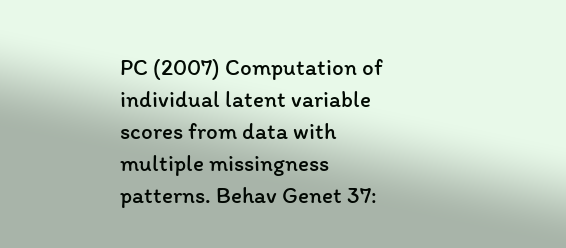PC (2007) Computation of individual latent variable scores from data with multiple missingness patterns. Behav Genet 37: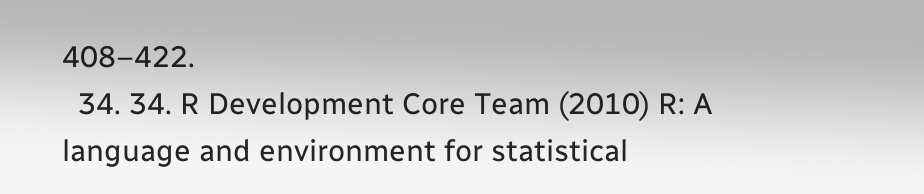408–422.
  34. 34. R Development Core Team (2010) R: A language and environment for statistical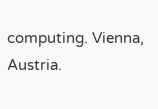computing. Vienna, Austria.